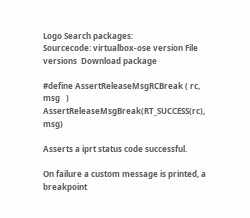Logo Search packages:
Sourcecode: virtualbox-ose version File versions  Download package

#define AssertReleaseMsgRCBreak ( rc,
msg   )     AssertReleaseMsgBreak(RT_SUCCESS(rc), msg)

Asserts a iprt status code successful.

On failure a custom message is printed, a breakpoint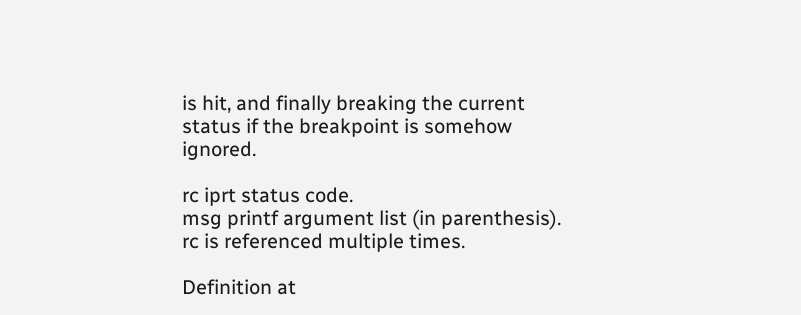is hit, and finally breaking the current status if the breakpoint is somehow ignored.

rc iprt status code.
msg printf argument list (in parenthesis).
rc is referenced multiple times.

Definition at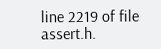line 2219 of file assert.h.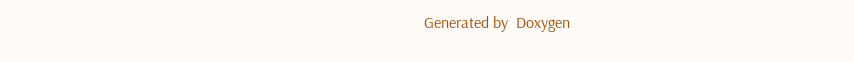Generated by  Doxygen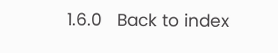1.6.0   Back to index